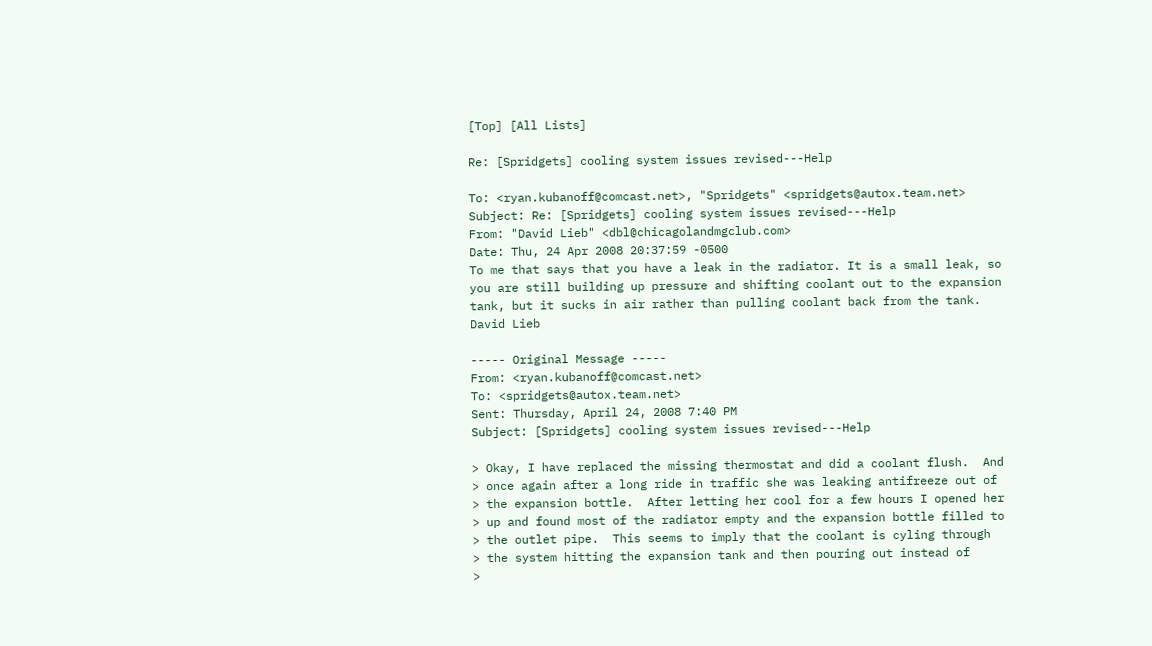[Top] [All Lists]

Re: [Spridgets] cooling system issues revised---Help

To: <ryan.kubanoff@comcast.net>, "Spridgets" <spridgets@autox.team.net>
Subject: Re: [Spridgets] cooling system issues revised---Help
From: "David Lieb" <dbl@chicagolandmgclub.com>
Date: Thu, 24 Apr 2008 20:37:59 -0500
To me that says that you have a leak in the radiator. It is a small leak, so
you are still building up pressure and shifting coolant out to the expansion
tank, but it sucks in air rather than pulling coolant back from the tank.
David Lieb

----- Original Message -----
From: <ryan.kubanoff@comcast.net>
To: <spridgets@autox.team.net>
Sent: Thursday, April 24, 2008 7:40 PM
Subject: [Spridgets] cooling system issues revised---Help

> Okay, I have replaced the missing thermostat and did a coolant flush.  And
> once again after a long ride in traffic she was leaking antifreeze out of
> the expansion bottle.  After letting her cool for a few hours I opened her
> up and found most of the radiator empty and the expansion bottle filled to
> the outlet pipe.  This seems to imply that the coolant is cyling through
> the system hitting the expansion tank and then pouring out instead of
>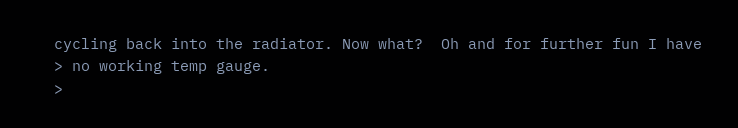cycling back into the radiator. Now what?  Oh and for further fun I have
> no working temp gauge.
>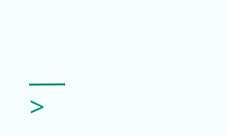___
>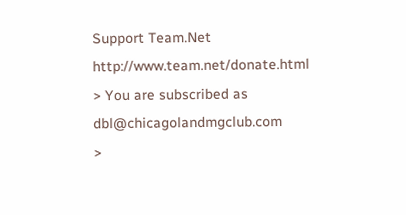Support Team.Net  http://www.team.net/donate.html
> You are subscribed as dbl@chicagolandmgclub.com
>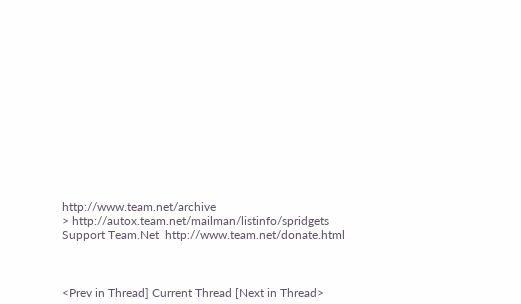http://www.team.net/archive
> http://autox.team.net/mailman/listinfo/spridgets
Support Team.Net  http://www.team.net/donate.html



<Prev in Thread] Current Thread [Next in Thread>